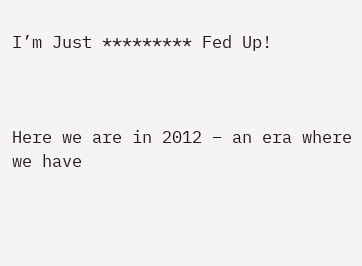I’m Just ********* Fed Up!



Here we are in 2012 – an era where we have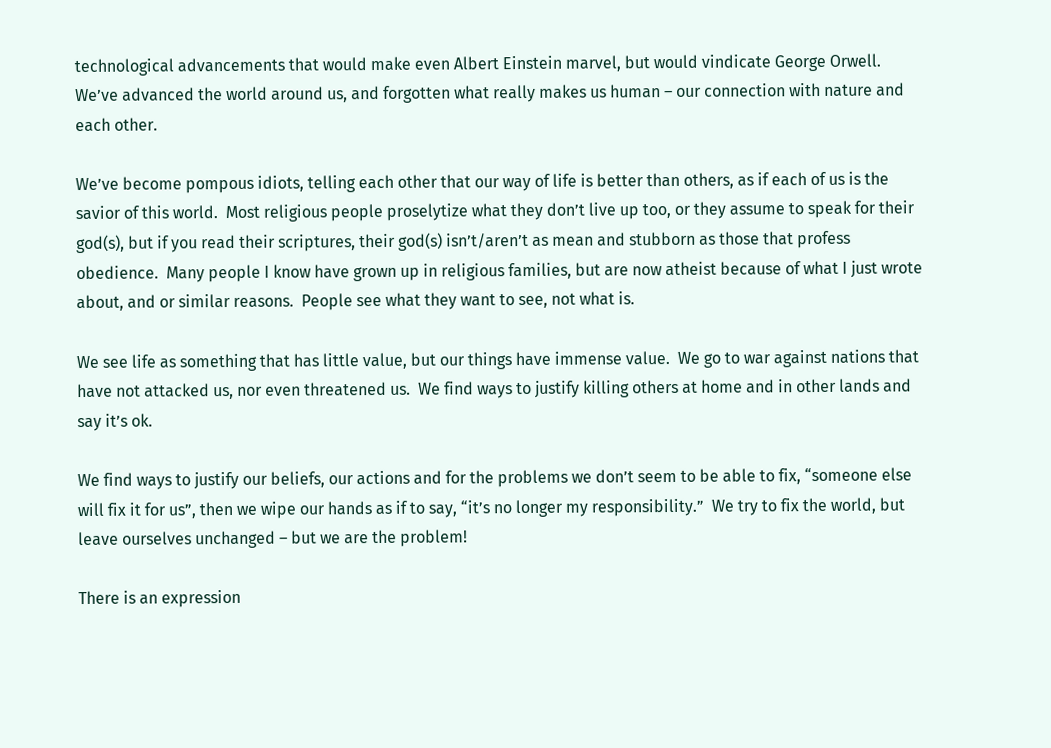technological advancements that would make even Albert Einstein marvel, but would vindicate George Orwell.  We’ve advanced the world around us, and forgotten what really makes us human – our connection with nature and each other.

We’ve become pompous idiots, telling each other that our way of life is better than others, as if each of us is the savior of this world.  Most religious people proselytize what they don’t live up too, or they assume to speak for their god(s), but if you read their scriptures, their god(s) isn’t/aren’t as mean and stubborn as those that profess obedience.  Many people I know have grown up in religious families, but are now atheist because of what I just wrote about, and or similar reasons.  People see what they want to see, not what is.

We see life as something that has little value, but our things have immense value.  We go to war against nations that have not attacked us, nor even threatened us.  We find ways to justify killing others at home and in other lands and say it’s ok.

We find ways to justify our beliefs, our actions and for the problems we don’t seem to be able to fix, “someone else will fix it for us”, then we wipe our hands as if to say, “it’s no longer my responsibility.”  We try to fix the world, but leave ourselves unchanged – but we are the problem!

There is an expression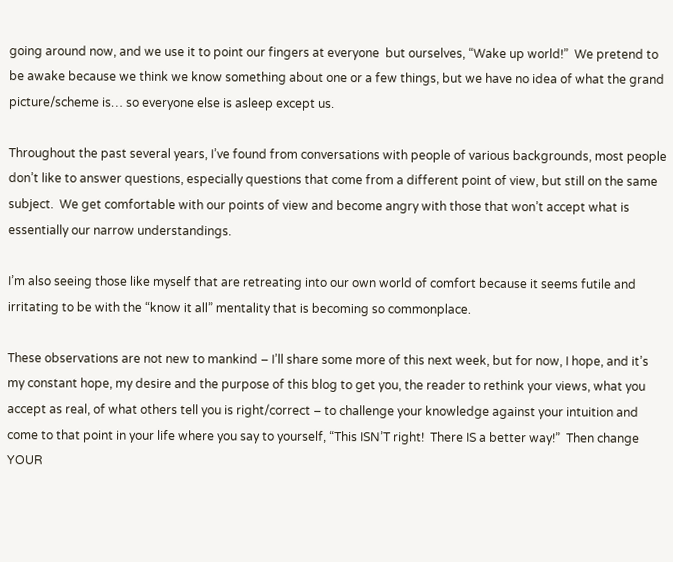going around now, and we use it to point our fingers at everyone  but ourselves, “Wake up world!”  We pretend to be awake because we think we know something about one or a few things, but we have no idea of what the grand picture/scheme is… so everyone else is asleep except us.

Throughout the past several years, I’ve found from conversations with people of various backgrounds, most people don’t like to answer questions, especially questions that come from a different point of view, but still on the same subject.  We get comfortable with our points of view and become angry with those that won’t accept what is essentially our narrow understandings.

I’m also seeing those like myself that are retreating into our own world of comfort because it seems futile and irritating to be with the “know it all” mentality that is becoming so commonplace.

These observations are not new to mankind – I’ll share some more of this next week, but for now, I hope, and it’s my constant hope, my desire and the purpose of this blog to get you, the reader to rethink your views, what you accept as real, of what others tell you is right/correct – to challenge your knowledge against your intuition and come to that point in your life where you say to yourself, “This ISN’T right!  There IS a better way!”  Then change YOUR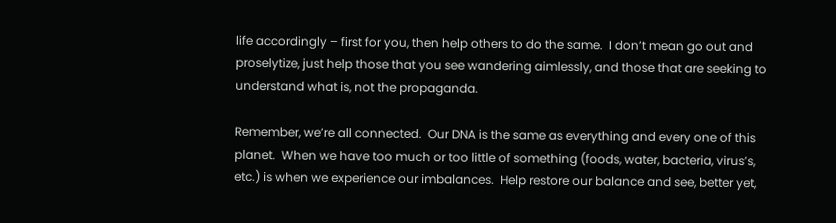life accordingly – first for you, then help others to do the same.  I don’t mean go out and proselytize, just help those that you see wandering aimlessly, and those that are seeking to understand what is, not the propaganda.

Remember, we’re all connected.  Our DNA is the same as everything and every one of this planet.  When we have too much or too little of something (foods, water, bacteria, virus’s, etc.) is when we experience our imbalances.  Help restore our balance and see, better yet,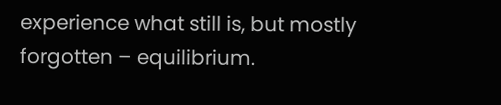experience what still is, but mostly forgotten – equilibrium.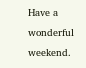Have a wonderful weekend.